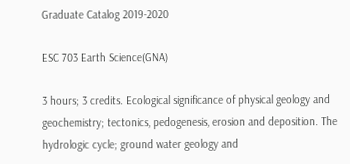Graduate Catalog 2019-2020

ESC 703 Earth Science(GNA)

3 hours; 3 credits. Ecological significance of physical geology and geochemistry; tectonics, pedogenesis, erosion and deposition. The hydrologic cycle; ground water geology and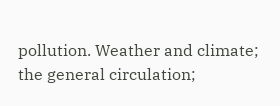pollution. Weather and climate; the general circulation;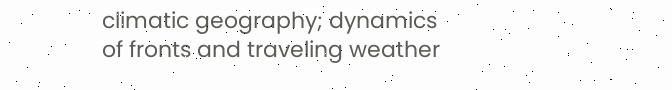climatic geography; dynamics of fronts and traveling weather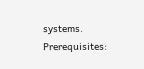systems. Prerequisites: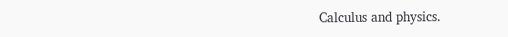Calculus and physics.